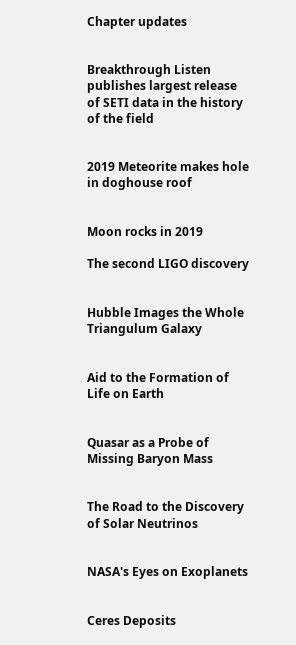Chapter updates


Breakthrough Listen publishes largest release of SETI data in the history of the field


2019 Meteorite makes hole in doghouse roof


Moon rocks in 2019

The second LIGO discovery


Hubble Images the Whole Triangulum Galaxy


Aid to the Formation of Life on Earth


Quasar as a Probe of Missing Baryon Mass


The Road to the Discovery of Solar Neutrinos


NASA's Eyes on Exoplanets


Ceres Deposits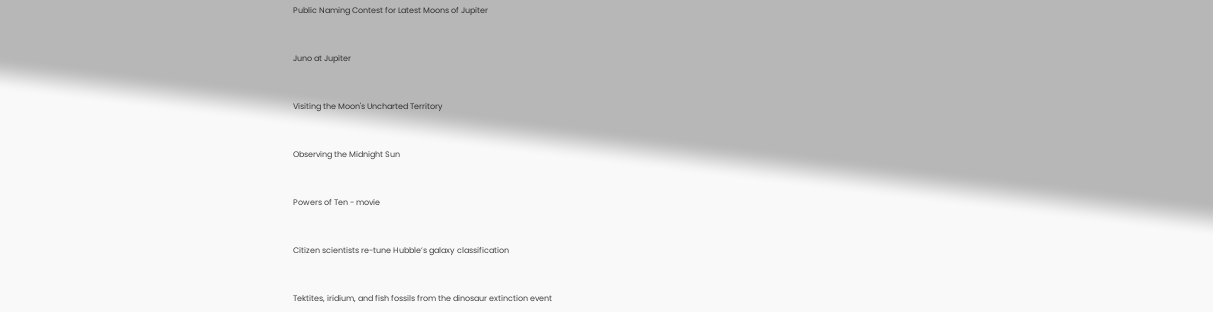Public Naming Contest for Latest Moons of Jupiter


Juno at Jupiter


Visiting the Moon's Uncharted Territory


Observing the Midnight Sun


Powers of Ten - movie


Citizen scientists re-tune Hubble’s galaxy classification


Tektites, iridium, and fish fossils from the dinosaur extinction event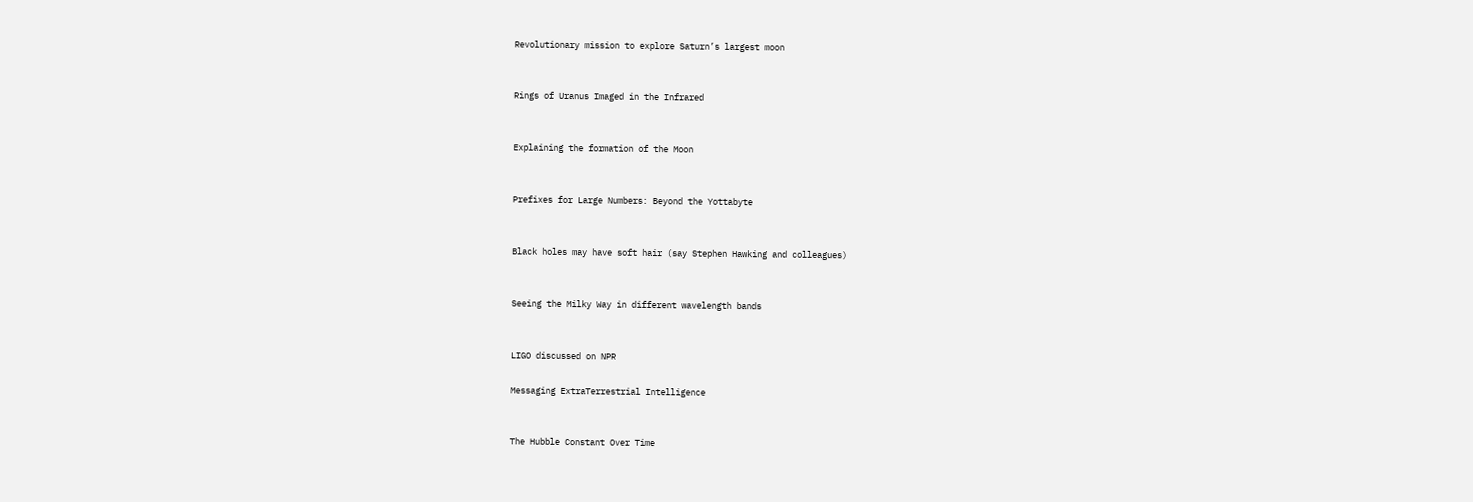Revolutionary mission to explore Saturn’s largest moon


Rings of Uranus Imaged in the Infrared


Explaining the formation of the Moon


Prefixes for Large Numbers: Beyond the Yottabyte


Black holes may have soft hair (say Stephen Hawking and colleagues)


Seeing the Milky Way in different wavelength bands


LIGO discussed on NPR

Messaging ExtraTerrestrial Intelligence


The Hubble Constant Over Time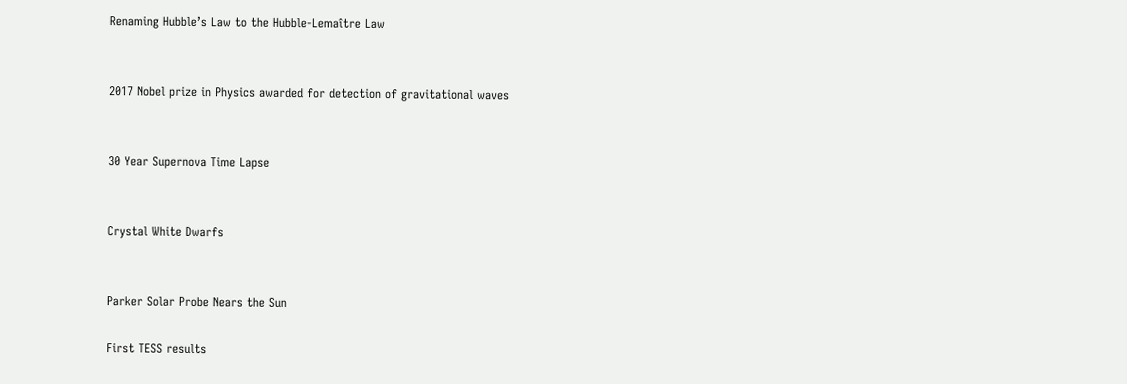Renaming Hubble’s Law to the Hubble-Lemaître Law


2017 Nobel prize in Physics awarded for detection of gravitational waves


30 Year Supernova Time Lapse


Crystal White Dwarfs


Parker Solar Probe Nears the Sun

First TESS results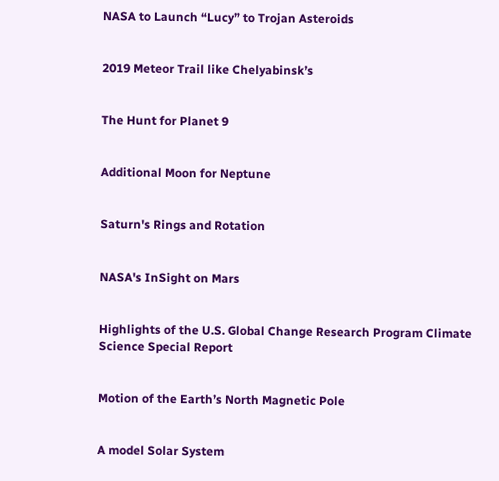NASA to Launch “Lucy” to Trojan Asteroids


2019 Meteor Trail like Chelyabinsk’s


The Hunt for Planet 9


Additional Moon for Neptune


Saturn's Rings and Rotation


NASA's InSight on Mars


Highlights of the U.S. Global Change Research Program Climate Science Special Report


Motion of the Earth’s North Magnetic Pole


A model Solar System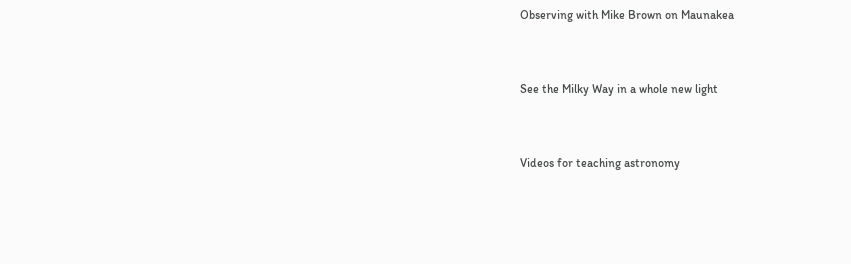Observing with Mike Brown on Maunakea


See the Milky Way in a whole new light


Videos for teaching astronomy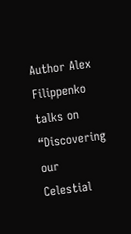Author Alex Filippenko talks on “Discovering our Celestial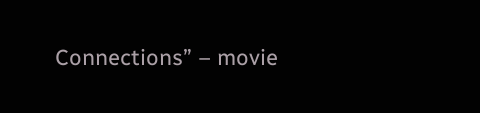Connections” – movie